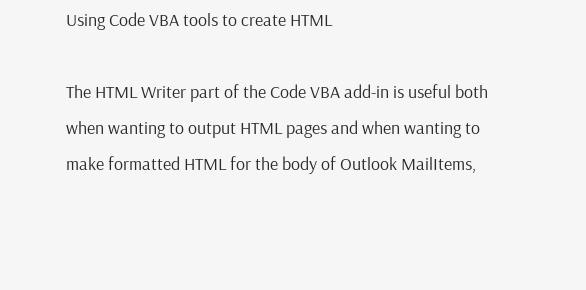Using Code VBA tools to create HTML

The HTML Writer part of the Code VBA add-in is useful both when wanting to output HTML pages and when wanting to make formatted HTML for the body of Outlook MailItems,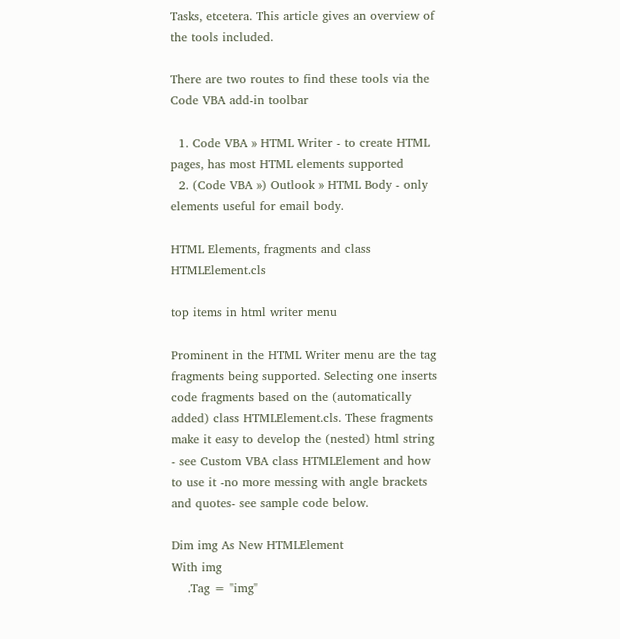Tasks, etcetera. This article gives an overview of the tools included.

There are two routes to find these tools via the Code VBA add-in toolbar

  1. Code VBA » HTML Writer - to create HTML pages, has most HTML elements supported
  2. (Code VBA ») Outlook » HTML Body - only elements useful for email body.

HTML Elements, fragments and class HTMLElement.cls

top items in html writer menu

Prominent in the HTML Writer menu are the tag fragments being supported. Selecting one inserts code fragments based on the (automatically added) class HTMLElement.cls. These fragments make it easy to develop the (nested) html string - see Custom VBA class HTMLElement and how to use it -no more messing with angle brackets and quotes- see sample code below.

Dim img As New HTMLElement
With img
    .Tag = "img"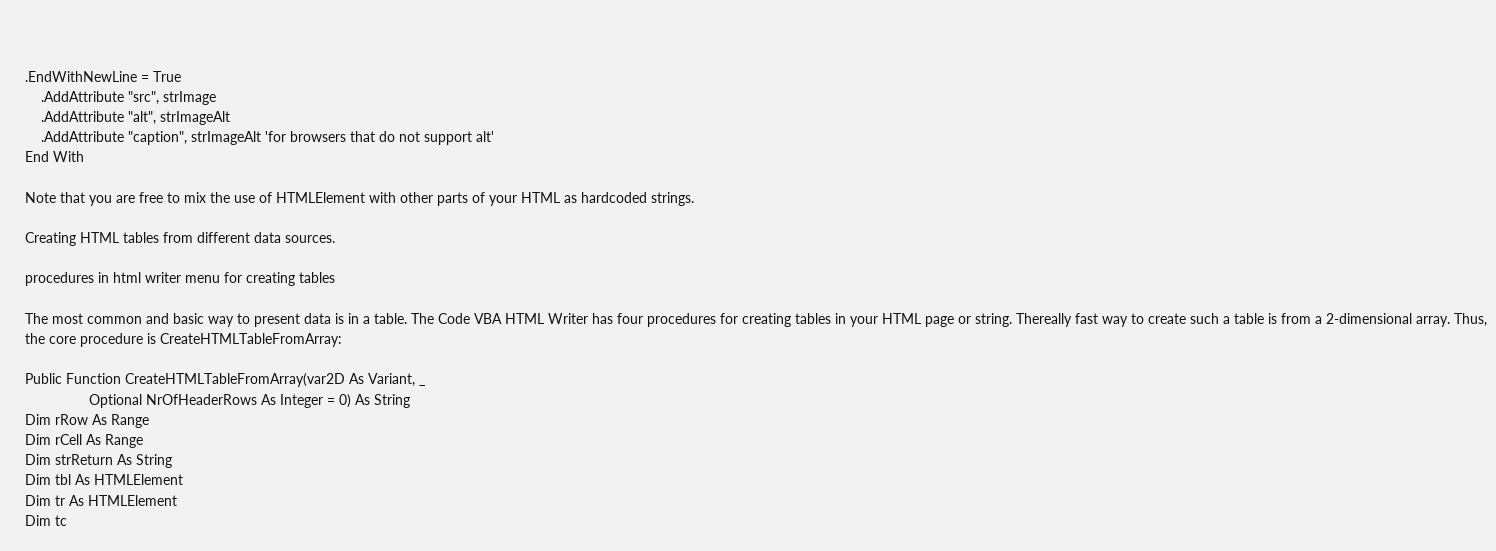.EndWithNewLine = True
    .AddAttribute "src", strImage
    .AddAttribute "alt", strImageAlt
    .AddAttribute "caption", strImageAlt 'for browsers that do not support alt'
End With

Note that you are free to mix the use of HTMLElement with other parts of your HTML as hardcoded strings.

Creating HTML tables from different data sources.

procedures in html writer menu for creating tables

The most common and basic way to present data is in a table. The Code VBA HTML Writer has four procedures for creating tables in your HTML page or string. Thereally fast way to create such a table is from a 2-dimensional array. Thus, the core procedure is CreateHTMLTableFromArray:

Public Function CreateHTMLTableFromArray(var2D As Variant, _
                Optional NrOfHeaderRows As Integer = 0) As String
Dim rRow As Range
Dim rCell As Range
Dim strReturn As String
Dim tbl As HTMLElement
Dim tr As HTMLElement
Dim tc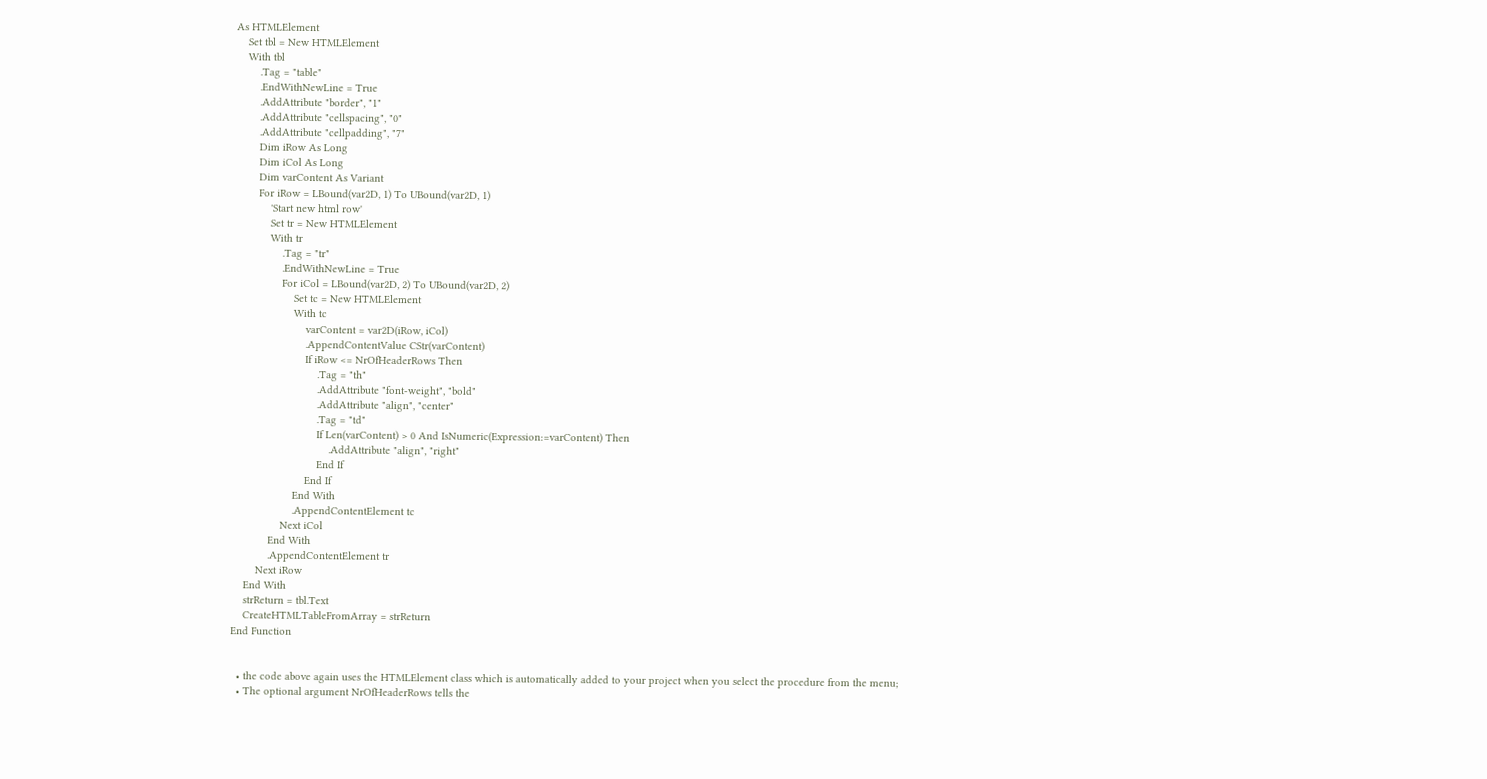As HTMLElement
    Set tbl = New HTMLElement
    With tbl
        .Tag = "table"
        .EndWithNewLine = True
        .AddAttribute "border", "1"
        .AddAttribute "cellspacing", "0"
        .AddAttribute "cellpadding", "7"
        Dim iRow As Long
        Dim iCol As Long
        Dim varContent As Variant
        For iRow = LBound(var2D, 1) To UBound(var2D, 1)
            'Start new html row'
            Set tr = New HTMLElement
            With tr
                .Tag = "tr"
                .EndWithNewLine = True
                For iCol = LBound(var2D, 2) To UBound(var2D, 2)
                    Set tc = New HTMLElement
                    With tc
                        varContent = var2D(iRow, iCol)
                        .AppendContentValue CStr(varContent)
                        If iRow <= NrOfHeaderRows Then
                            .Tag = "th"
                            .AddAttribute "font-weight", "bold"
                            .AddAttribute "align", "center"
                            .Tag = "td"
                            If Len(varContent) > 0 And IsNumeric(Expression:=varContent) Then
                                .AddAttribute "align", "right"
                            End If
                        End If
                    End With
                    .AppendContentElement tc
                Next iCol
            End With
            .AppendContentElement tr
        Next iRow
    End With
    strReturn = tbl.Text
    CreateHTMLTableFromArray = strReturn
End Function


  • the code above again uses the HTMLElement class which is automatically added to your project when you select the procedure from the menu;
  • The optional argument NrOfHeaderRows tells the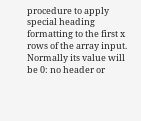procedure to apply special heading formatting to the first x rows of the array input. Normally its value will be 0: no header or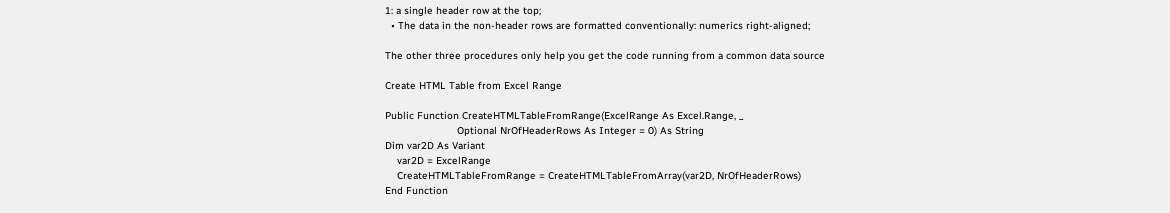1: a single header row at the top;
  • The data in the non-header rows are formatted conventionally: numerics right-aligned;

The other three procedures only help you get the code running from a common data source

Create HTML Table from Excel Range

Public Function CreateHTMLTableFromRange(ExcelRange As Excel.Range, _
                        Optional NrOfHeaderRows As Integer = 0) As String
Dim var2D As Variant
    var2D = ExcelRange
    CreateHTMLTableFromRange = CreateHTMLTableFromArray(var2D, NrOfHeaderRows)
End Function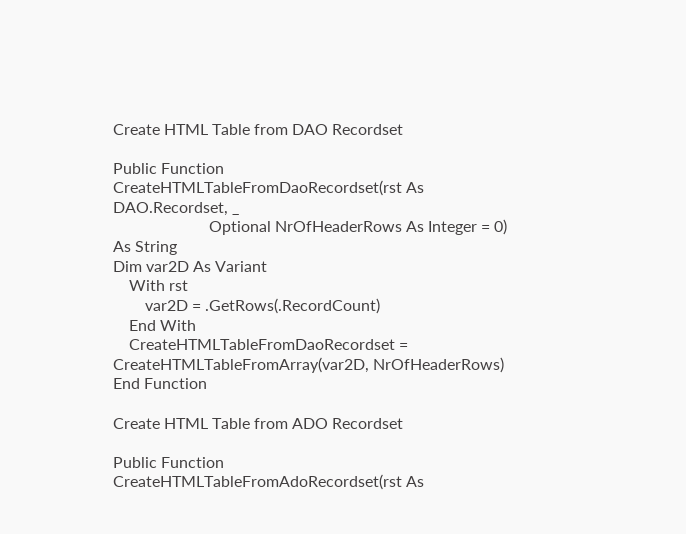Create HTML Table from DAO Recordset

Public Function CreateHTMLTableFromDaoRecordset(rst As DAO.Recordset, _
                        Optional NrOfHeaderRows As Integer = 0) As String
Dim var2D As Variant
    With rst
        var2D = .GetRows(.RecordCount)
    End With
    CreateHTMLTableFromDaoRecordset = CreateHTMLTableFromArray(var2D, NrOfHeaderRows)
End Function

Create HTML Table from ADO Recordset

Public Function CreateHTMLTableFromAdoRecordset(rst As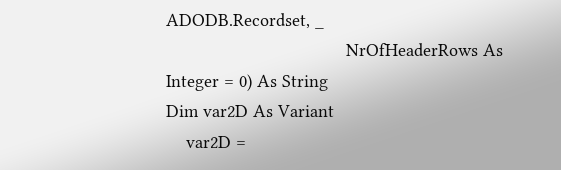ADODB.Recordset, _
                                    NrOfHeaderRows As Integer = 0) As String
Dim var2D As Variant
    var2D =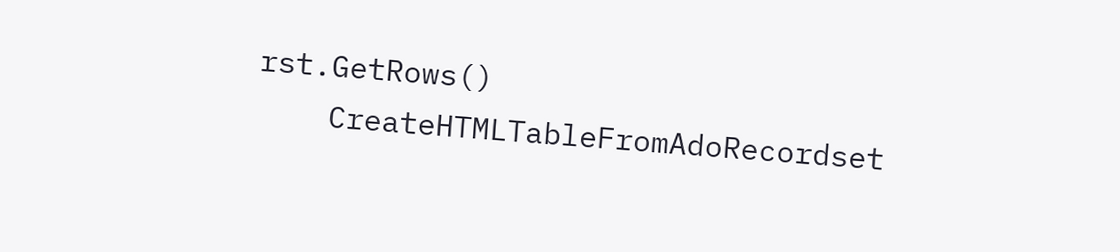rst.GetRows()
    CreateHTMLTableFromAdoRecordset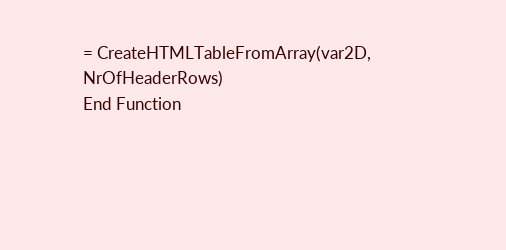= CreateHTMLTableFromArray(var2D, NrOfHeaderRows)
End Function